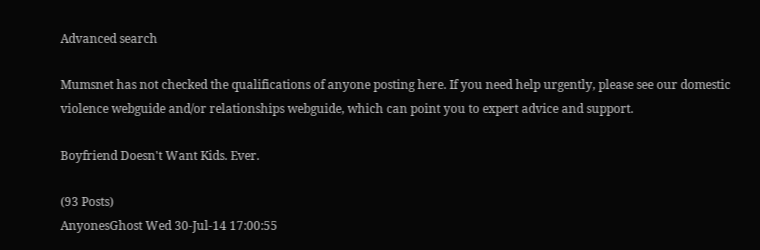Advanced search

Mumsnet has not checked the qualifications of anyone posting here. If you need help urgently, please see our domestic violence webguide and/or relationships webguide, which can point you to expert advice and support.

Boyfriend Doesn't Want Kids. Ever.

(93 Posts)
AnyonesGhost Wed 30-Jul-14 17:00:55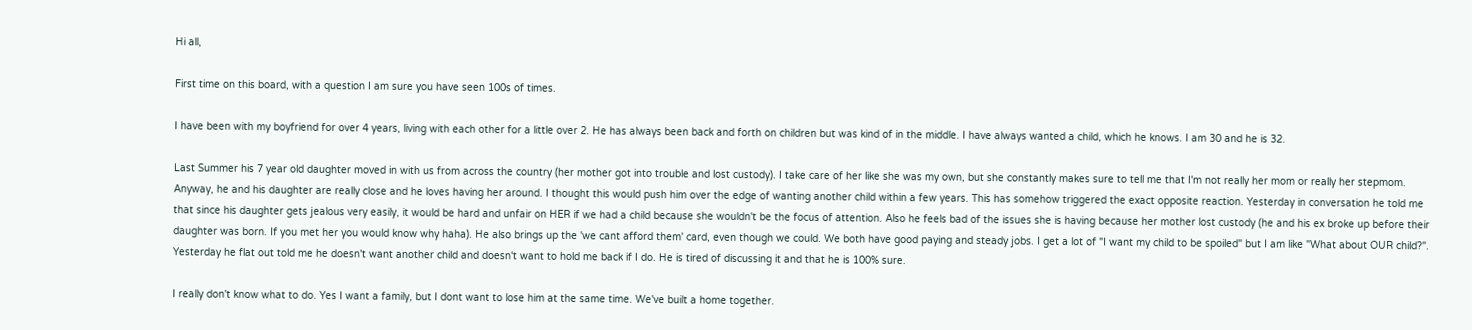Hi all,

First time on this board, with a question I am sure you have seen 100s of times.

I have been with my boyfriend for over 4 years, living with each other for a little over 2. He has always been back and forth on children but was kind of in the middle. I have always wanted a child, which he knows. I am 30 and he is 32.

Last Summer his 7 year old daughter moved in with us from across the country (her mother got into trouble and lost custody). I take care of her like she was my own, but she constantly makes sure to tell me that I'm not really her mom or really her stepmom. Anyway, he and his daughter are really close and he loves having her around. I thought this would push him over the edge of wanting another child within a few years. This has somehow triggered the exact opposite reaction. Yesterday in conversation he told me that since his daughter gets jealous very easily, it would be hard and unfair on HER if we had a child because she wouldn't be the focus of attention. Also he feels bad of the issues she is having because her mother lost custody (he and his ex broke up before their daughter was born. If you met her you would know why haha). He also brings up the 'we cant afford them' card, even though we could. We both have good paying and steady jobs. I get a lot of "I want my child to be spoiled" but I am like "What about OUR child?". Yesterday he flat out told me he doesn't want another child and doesn't want to hold me back if I do. He is tired of discussing it and that he is 100% sure.

I really don't know what to do. Yes I want a family, but I dont want to lose him at the same time. We've built a home together.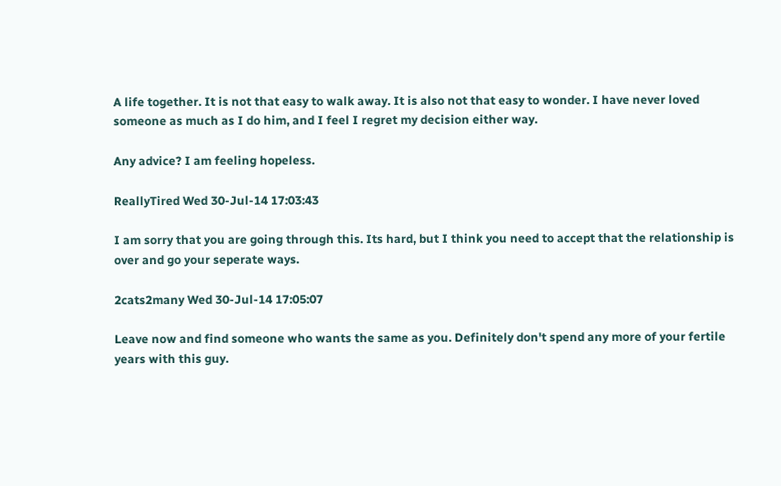A life together. It is not that easy to walk away. It is also not that easy to wonder. I have never loved someone as much as I do him, and I feel I regret my decision either way.

Any advice? I am feeling hopeless.

ReallyTired Wed 30-Jul-14 17:03:43

I am sorry that you are going through this. Its hard, but I think you need to accept that the relationship is over and go your seperate ways.

2cats2many Wed 30-Jul-14 17:05:07

Leave now and find someone who wants the same as you. Definitely don't spend any more of your fertile years with this guy.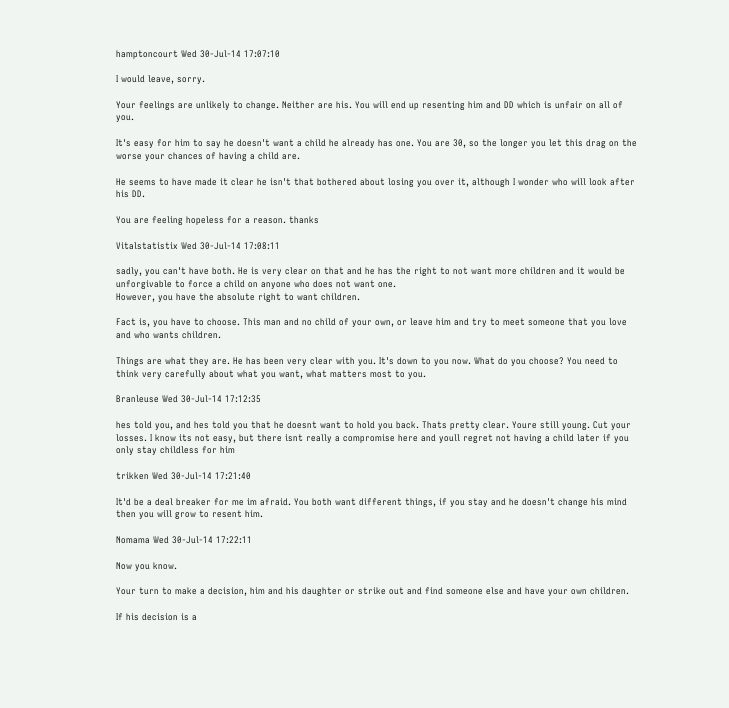hamptoncourt Wed 30-Jul-14 17:07:10

I would leave, sorry.

Your feelings are unlikely to change. Neither are his. You will end up resenting him and DD which is unfair on all of you.

It's easy for him to say he doesn't want a child he already has one. You are 30, so the longer you let this drag on the worse your chances of having a child are.

He seems to have made it clear he isn't that bothered about losing you over it, although I wonder who will look after his DD.

You are feeling hopeless for a reason. thanks

Vitalstatistix Wed 30-Jul-14 17:08:11

sadly, you can't have both. He is very clear on that and he has the right to not want more children and it would be unforgivable to force a child on anyone who does not want one.
However, you have the absolute right to want children.

Fact is, you have to choose. This man and no child of your own, or leave him and try to meet someone that you love and who wants children.

Things are what they are. He has been very clear with you. It's down to you now. What do you choose? You need to think very carefully about what you want, what matters most to you.

Branleuse Wed 30-Jul-14 17:12:35

hes told you, and hes told you that he doesnt want to hold you back. Thats pretty clear. Youre still young. Cut your losses. I know its not easy, but there isnt really a compromise here and youll regret not having a child later if you only stay childless for him

trikken Wed 30-Jul-14 17:21:40

It'd be a deal breaker for me im afraid. You both want different things, if you stay and he doesn't change his mind then you will grow to resent him.

Nomama Wed 30-Jul-14 17:22:11

Now you know.

Your turn to make a decision, him and his daughter or strike out and find someone else and have your own children.

If his decision is a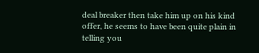deal breaker then take him up on his kind offer, he seems to have been quite plain in telling you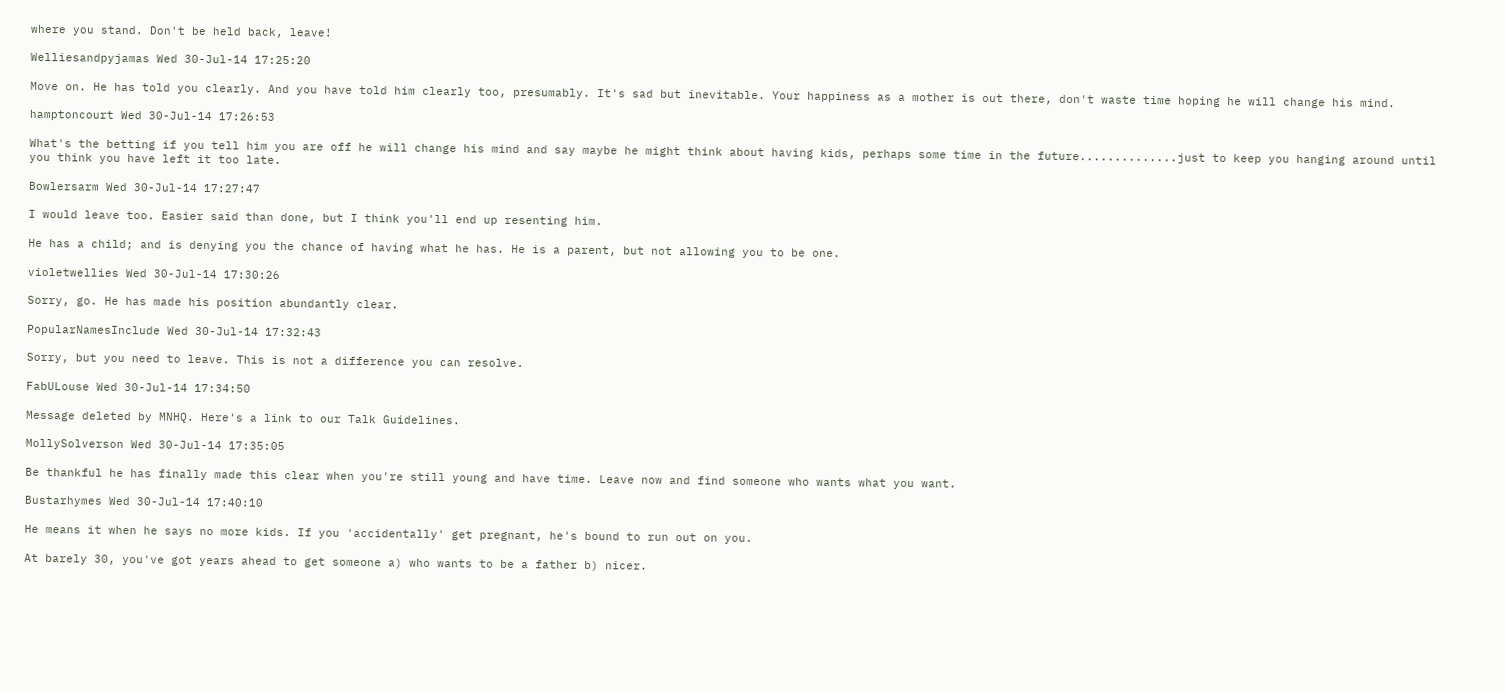where you stand. Don't be held back, leave!

Welliesandpyjamas Wed 30-Jul-14 17:25:20

Move on. He has told you clearly. And you have told him clearly too, presumably. It's sad but inevitable. Your happiness as a mother is out there, don't waste time hoping he will change his mind.

hamptoncourt Wed 30-Jul-14 17:26:53

What's the betting if you tell him you are off he will change his mind and say maybe he might think about having kids, perhaps some time in the future..............just to keep you hanging around until you think you have left it too late.

Bowlersarm Wed 30-Jul-14 17:27:47

I would leave too. Easier said than done, but I think you'll end up resenting him.

He has a child; and is denying you the chance of having what he has. He is a parent, but not allowing you to be one.

violetwellies Wed 30-Jul-14 17:30:26

Sorry, go. He has made his position abundantly clear.

PopularNamesInclude Wed 30-Jul-14 17:32:43

Sorry, but you need to leave. This is not a difference you can resolve.

FabULouse Wed 30-Jul-14 17:34:50

Message deleted by MNHQ. Here's a link to our Talk Guidelines.

MollySolverson Wed 30-Jul-14 17:35:05

Be thankful he has finally made this clear when you're still young and have time. Leave now and find someone who wants what you want.

Bustarhymes Wed 30-Jul-14 17:40:10

He means it when he says no more kids. If you 'accidentally' get pregnant, he's bound to run out on you.

At barely 30, you've got years ahead to get someone a) who wants to be a father b) nicer.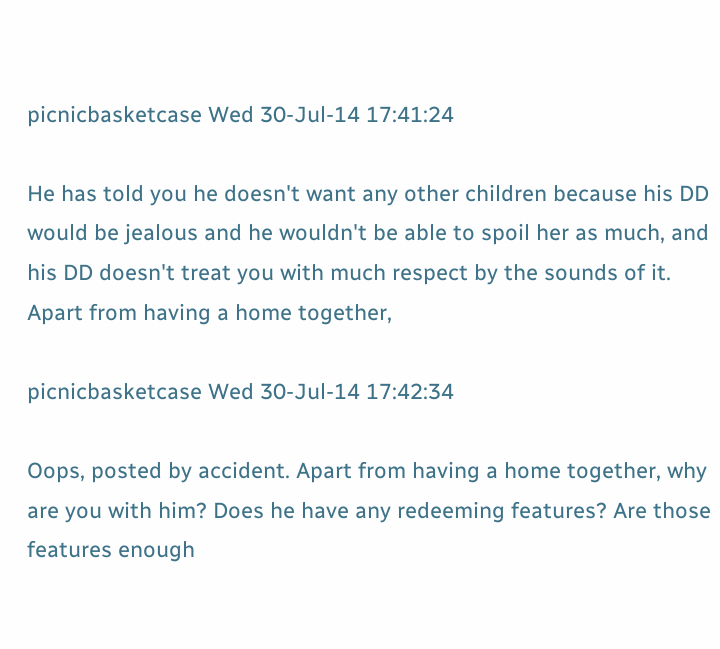picnicbasketcase Wed 30-Jul-14 17:41:24

He has told you he doesn't want any other children because his DD would be jealous and he wouldn't be able to spoil her as much, and his DD doesn't treat you with much respect by the sounds of it. Apart from having a home together,

picnicbasketcase Wed 30-Jul-14 17:42:34

Oops, posted by accident. Apart from having a home together, why are you with him? Does he have any redeeming features? Are those features enough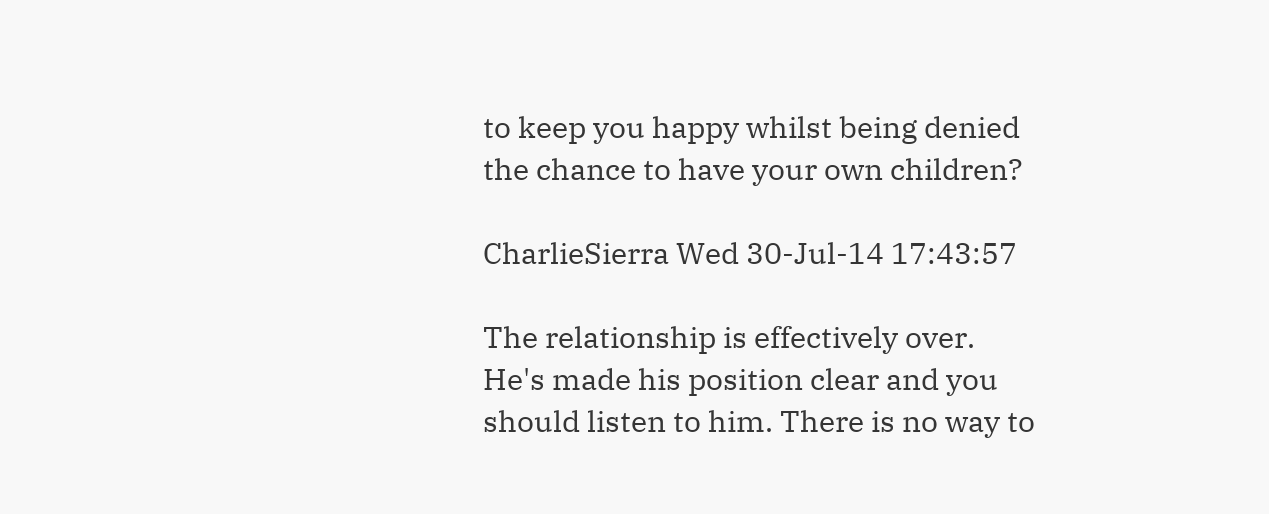to keep you happy whilst being denied the chance to have your own children?

CharlieSierra Wed 30-Jul-14 17:43:57

The relationship is effectively over. He's made his position clear and you should listen to him. There is no way to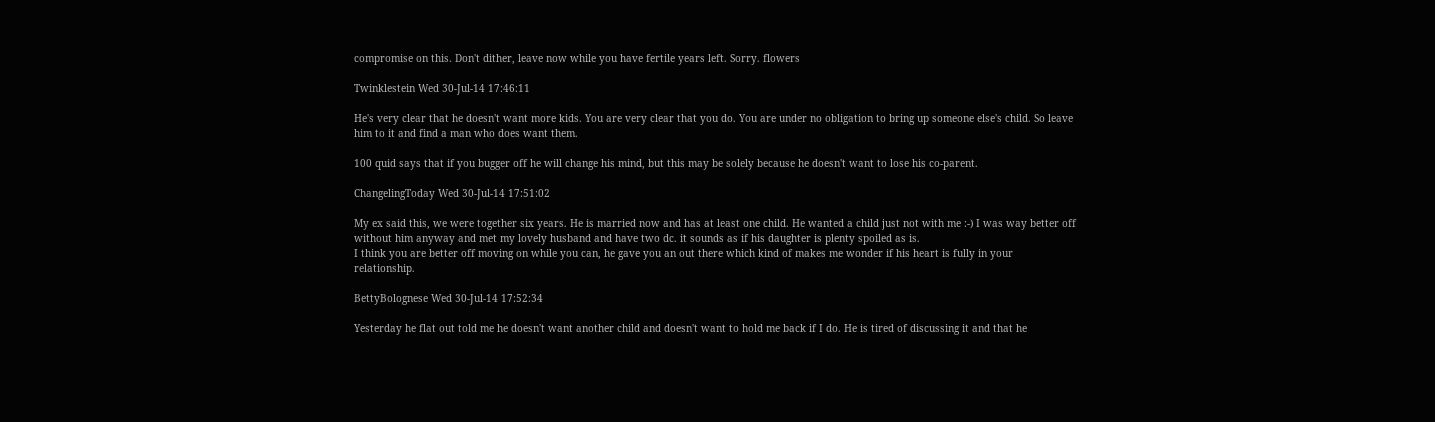compromise on this. Don't dither, leave now while you have fertile years left. Sorry. flowers

Twinklestein Wed 30-Jul-14 17:46:11

He's very clear that he doesn't want more kids. You are very clear that you do. You are under no obligation to bring up someone else's child. So leave him to it and find a man who does want them.

100 quid says that if you bugger off he will change his mind, but this may be solely because he doesn't want to lose his co-parent.

ChangelingToday Wed 30-Jul-14 17:51:02

My ex said this, we were together six years. He is married now and has at least one child. He wanted a child just not with me :-) I was way better off without him anyway and met my lovely husband and have two dc. it sounds as if his daughter is plenty spoiled as is.
I think you are better off moving on while you can, he gave you an out there which kind of makes me wonder if his heart is fully in your relationship.

BettyBolognese Wed 30-Jul-14 17:52:34

Yesterday he flat out told me he doesn't want another child and doesn't want to hold me back if I do. He is tired of discussing it and that he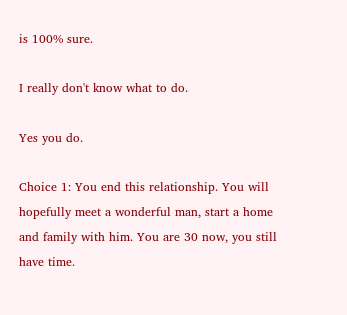is 100% sure.

I really don't know what to do.

Yes you do.

Choice 1: You end this relationship. You will hopefully meet a wonderful man, start a home and family with him. You are 30 now, you still have time.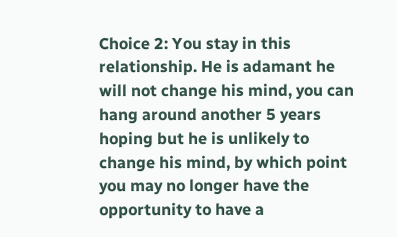Choice 2: You stay in this relationship. He is adamant he will not change his mind, you can hang around another 5 years hoping but he is unlikely to change his mind, by which point you may no longer have the opportunity to have a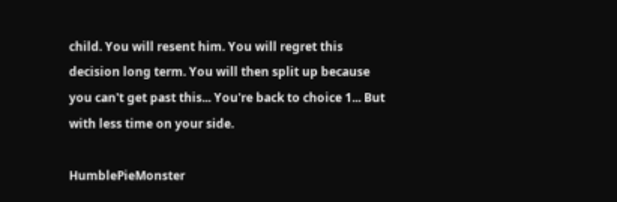child. You will resent him. You will regret this decision long term. You will then split up because you can't get past this... You're back to choice 1... But with less time on your side.

HumblePieMonster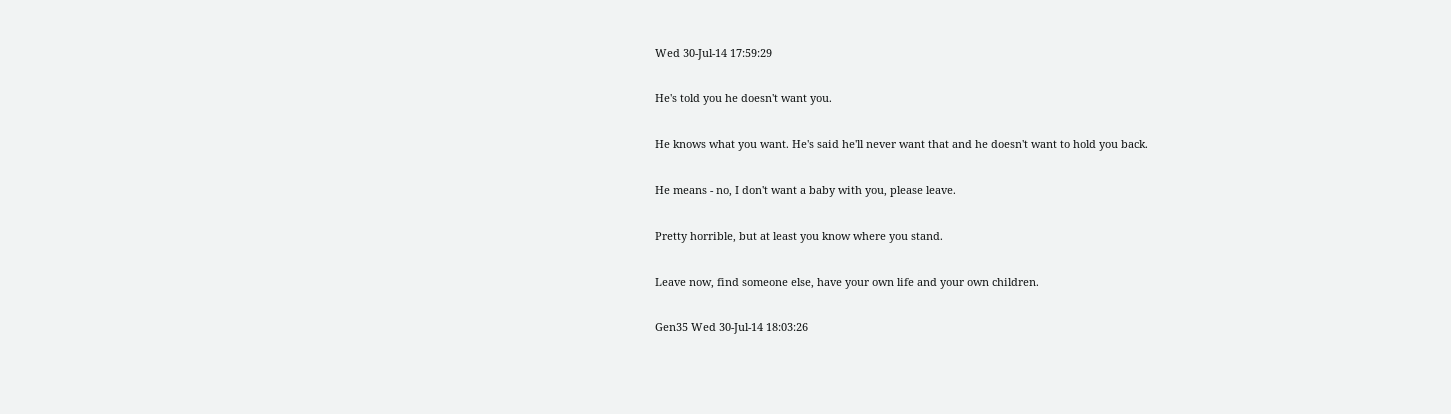Wed 30-Jul-14 17:59:29

He's told you he doesn't want you.

He knows what you want. He's said he'll never want that and he doesn't want to hold you back.

He means - no, I don't want a baby with you, please leave.

Pretty horrible, but at least you know where you stand.

Leave now, find someone else, have your own life and your own children.

Gen35 Wed 30-Jul-14 18:03:26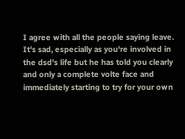I agree with all the people saying leave. It's sad, especially as you're involved in the dsd's life but he has told you clearly and only a complete volte face and immediately starting to try for your own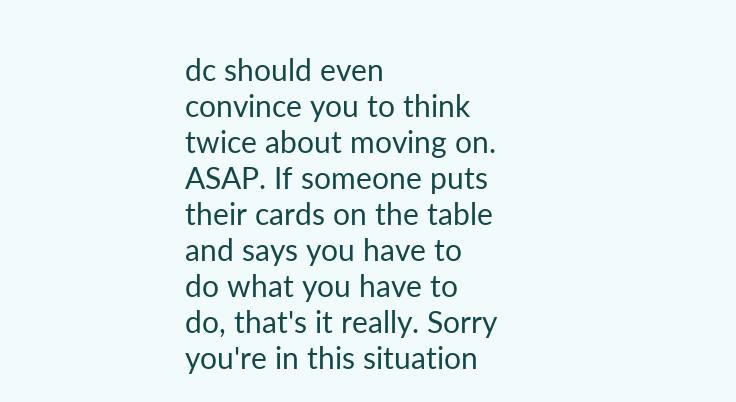dc should even convince you to think twice about moving on. ASAP. If someone puts their cards on the table and says you have to do what you have to do, that's it really. Sorry you're in this situation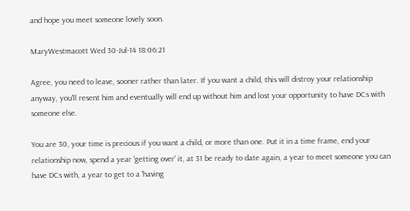and hope you meet someone lovely soon.

MaryWestmacott Wed 30-Jul-14 18:06:21

Agree, you need to leave, sooner rather than later. If you want a child, this will distroy your relationship anyway, you'll resent him and eventually will end up without him and lost your opportunity to have DCs with someone else.

You are 30, your time is precious if you want a child, or more than one. Put it in a time frame, end your relationship now, spend a year 'getting over' it, at 31 be ready to date again, a year to meet someone you can have DCs with, a year to get to a 'having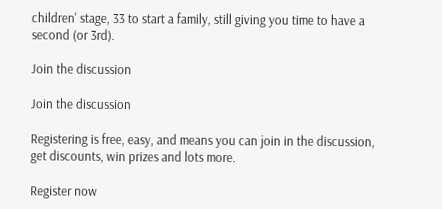children' stage, 33 to start a family, still giving you time to have a second (or 3rd).

Join the discussion

Join the discussion

Registering is free, easy, and means you can join in the discussion, get discounts, win prizes and lots more.

Register now